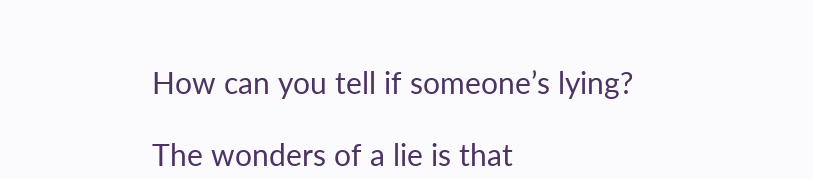How can you tell if someone’s lying?

The wonders of a lie is that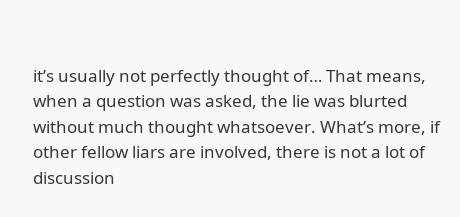it’s usually not perfectly thought of… That means, when a question was asked, the lie was blurted without much thought whatsoever. What’s more, if other fellow liars are involved, there is not a lot of discussion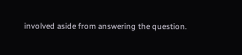involved aside from answering the question.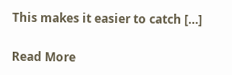This makes it easier to catch […]

Read More